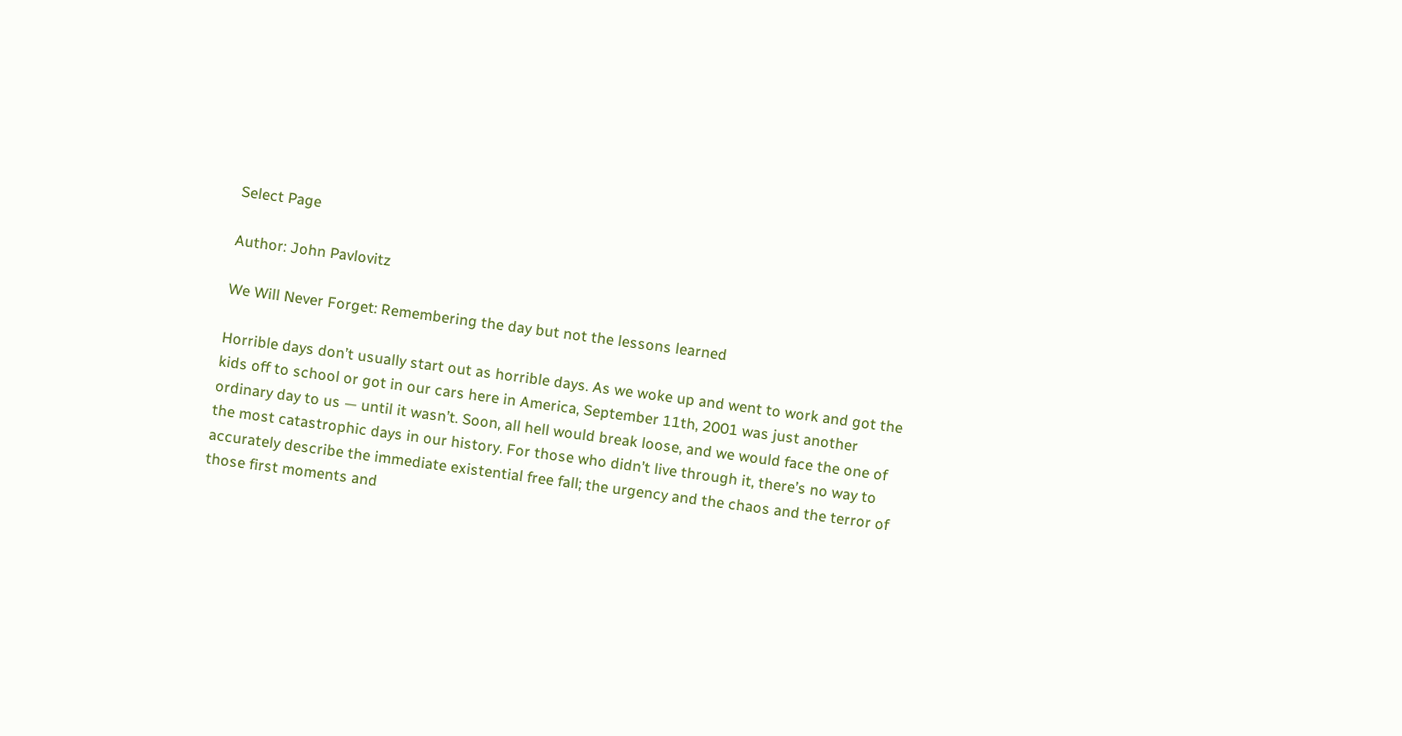Select Page

Author: John Pavlovitz

We Will Never Forget: Remembering the day but not the lessons learned

Horrible days don’t usually start out as horrible days. As we woke up and went to work and got the kids off to school or got in our cars here in America, September 11th, 2001 was just another ordinary day to us — until it wasn’t. Soon, all hell would break loose, and we would face the one of the most catastrophic days in our history. For those who didn’t live through it, there’s no way to accurately describe the immediate existential free fall; the urgency and the chaos and the terror of those first moments and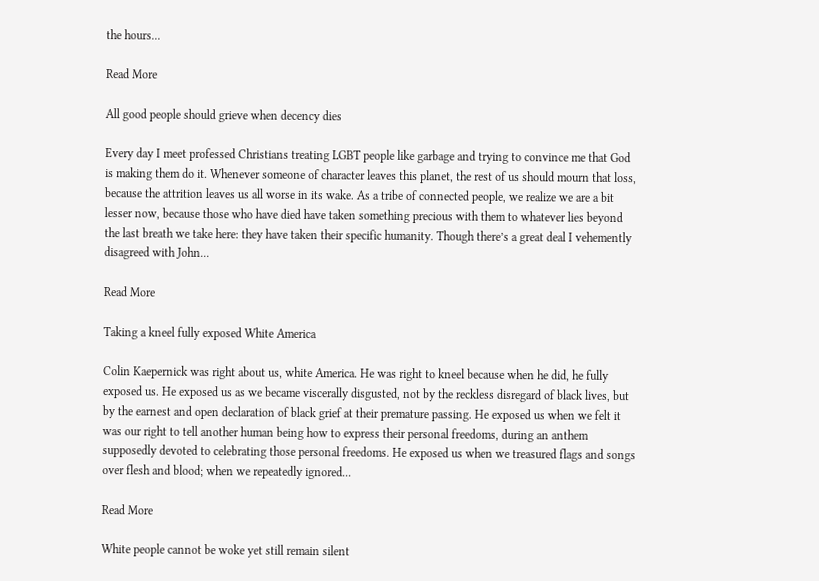the hours...

Read More

All good people should grieve when decency dies

Every day I meet professed Christians treating LGBT people like garbage and trying to convince me that God is making them do it. Whenever someone of character leaves this planet, the rest of us should mourn that loss, because the attrition leaves us all worse in its wake. As a tribe of connected people, we realize we are a bit lesser now, because those who have died have taken something precious with them to whatever lies beyond the last breath we take here: they have taken their specific humanity. Though there’s a great deal I vehemently disagreed with John...

Read More

Taking a kneel fully exposed White America

Colin Kaepernick was right about us, white America. He was right to kneel because when he did, he fully exposed us. He exposed us as we became viscerally disgusted, not by the reckless disregard of black lives, but by the earnest and open declaration of black grief at their premature passing. He exposed us when we felt it was our right to tell another human being how to express their personal freedoms, during an anthem supposedly devoted to celebrating those personal freedoms. He exposed us when we treasured flags and songs over flesh and blood; when we repeatedly ignored...

Read More

White people cannot be woke yet still remain silent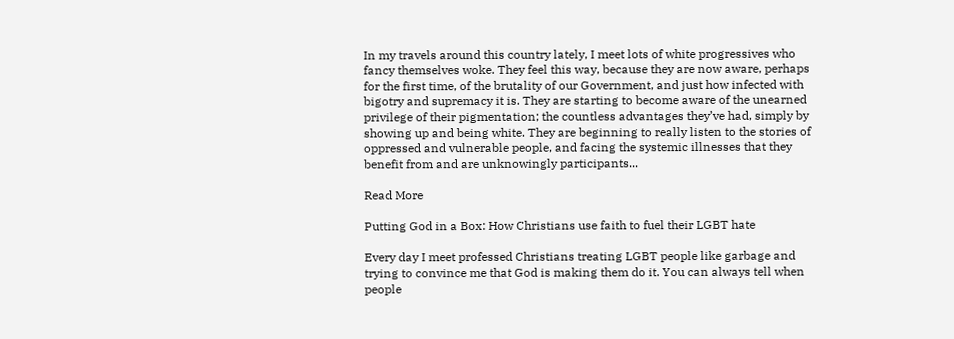In my travels around this country lately, I meet lots of white progressives who fancy themselves woke. They feel this way, because they are now aware, perhaps for the first time, of the brutality of our Government, and just how infected with bigotry and supremacy it is. They are starting to become aware of the unearned privilege of their pigmentation; the countless advantages they’ve had, simply by showing up and being white. They are beginning to really listen to the stories of oppressed and vulnerable people, and facing the systemic illnesses that they benefit from and are unknowingly participants...

Read More

Putting God in a Box: How Christians use faith to fuel their LGBT hate

Every day I meet professed Christians treating LGBT people like garbage and trying to convince me that God is making them do it. You can always tell when people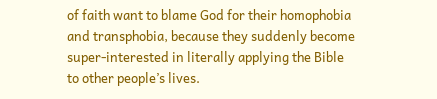of faith want to blame God for their homophobia and transphobia, because they suddenly become super-interested in literally applying the Bible to other people’s lives.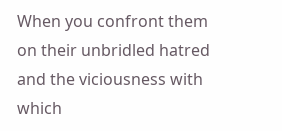When you confront them on their unbridled hatred and the viciousness with which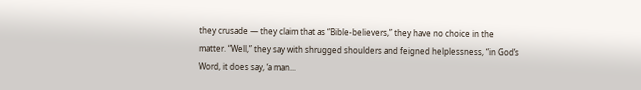they crusade — they claim that as “Bible-believers,” they have no choice in the matter. “Well,” they say with shrugged shoulders and feigned helplessness, “in God’s Word, it does say, ‘a man...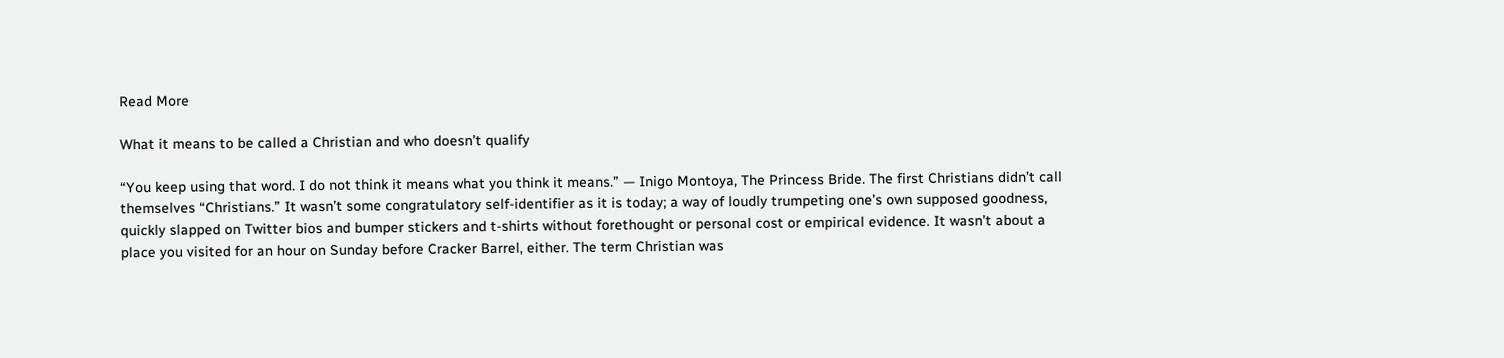Read More

What it means to be called a Christian and who doesn’t qualify

“You keep using that word. I do not think it means what you think it means.” — Inigo Montoya, The Princess Bride. The first Christians didn’t call themselves “Christians.” It wasn’t some congratulatory self-identifier as it is today; a way of loudly trumpeting one’s own supposed goodness, quickly slapped on Twitter bios and bumper stickers and t-shirts without forethought or personal cost or empirical evidence. It wasn’t about a place you visited for an hour on Sunday before Cracker Barrel, either. The term Christian was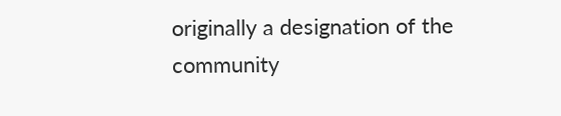originally a designation of the community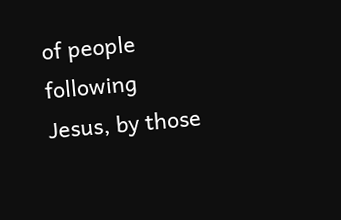of people following Jesus, by those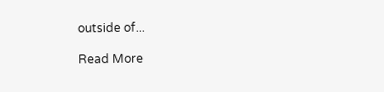outside of...

Read More